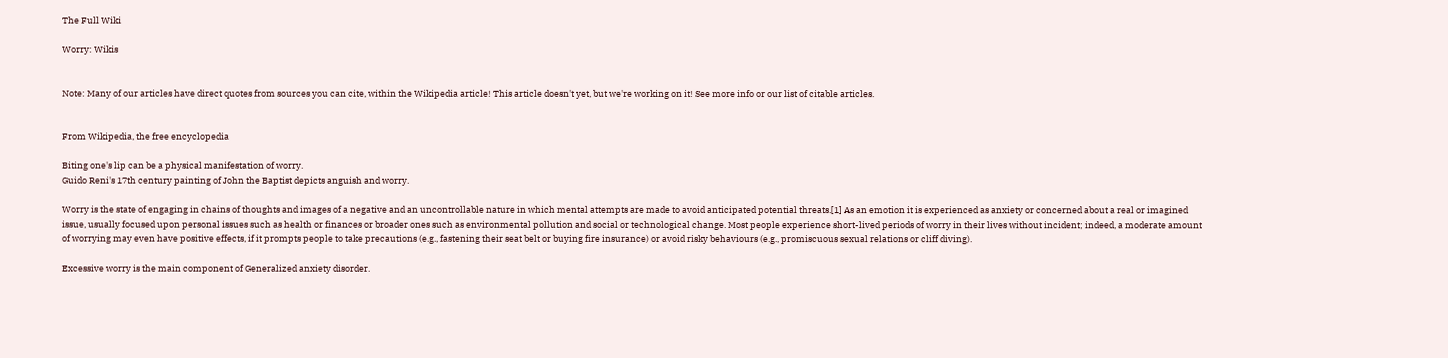The Full Wiki

Worry: Wikis


Note: Many of our articles have direct quotes from sources you can cite, within the Wikipedia article! This article doesn't yet, but we're working on it! See more info or our list of citable articles.


From Wikipedia, the free encyclopedia

Biting one's lip can be a physical manifestation of worry.
Guido Reni's 17th century painting of John the Baptist depicts anguish and worry.

Worry is the state of engaging in chains of thoughts and images of a negative and an uncontrollable nature in which mental attempts are made to avoid anticipated potential threats.[1] As an emotion it is experienced as anxiety or concerned about a real or imagined issue, usually focused upon personal issues such as health or finances or broader ones such as environmental pollution and social or technological change. Most people experience short-lived periods of worry in their lives without incident; indeed, a moderate amount of worrying may even have positive effects, if it prompts people to take precautions (e.g., fastening their seat belt or buying fire insurance) or avoid risky behaviours (e.g., promiscuous sexual relations or cliff diving).

Excessive worry is the main component of Generalized anxiety disorder.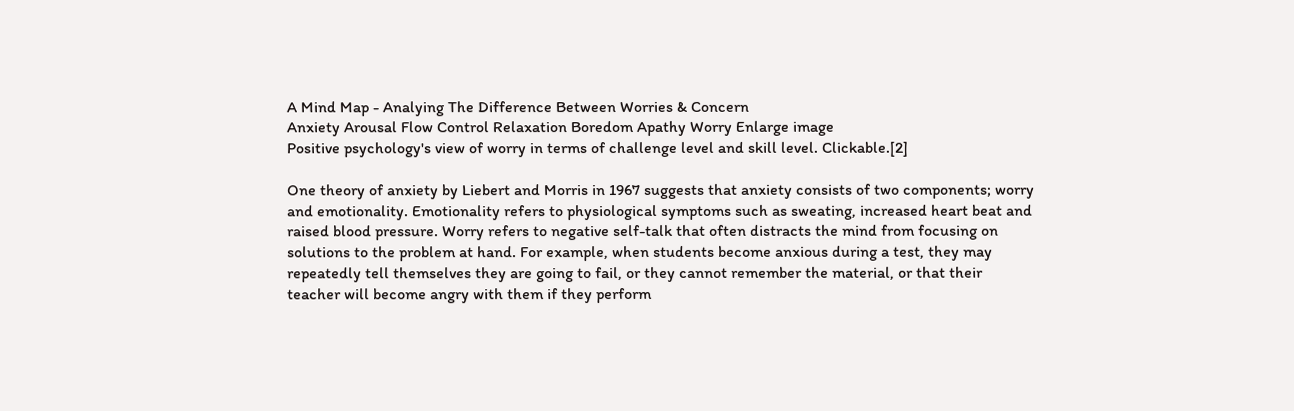A Mind Map - Analying The Difference Between Worries & Concern
Anxiety Arousal Flow Control Relaxation Boredom Apathy Worry Enlarge image
Positive psychology's view of worry in terms of challenge level and skill level. Clickable.[2]

One theory of anxiety by Liebert and Morris in 1967 suggests that anxiety consists of two components; worry and emotionality. Emotionality refers to physiological symptoms such as sweating, increased heart beat and raised blood pressure. Worry refers to negative self-talk that often distracts the mind from focusing on solutions to the problem at hand. For example, when students become anxious during a test, they may repeatedly tell themselves they are going to fail, or they cannot remember the material, or that their teacher will become angry with them if they perform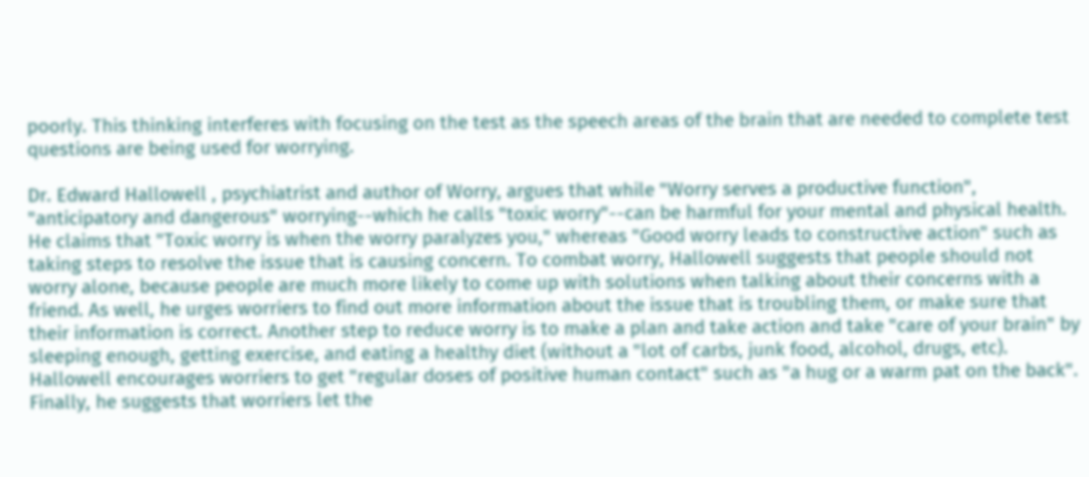poorly. This thinking interferes with focusing on the test as the speech areas of the brain that are needed to complete test questions are being used for worrying.

Dr. Edward Hallowell , psychiatrist and author of Worry, argues that while "Worry serves a productive function", "anticipatory and dangerous" worrying--which he calls "toxic worry"--can be harmful for your mental and physical health. He claims that "Toxic worry is when the worry paralyzes you," whereas "Good worry leads to constructive action" such as taking steps to resolve the issue that is causing concern. To combat worry, Hallowell suggests that people should not worry alone, because people are much more likely to come up with solutions when talking about their concerns with a friend. As well, he urges worriers to find out more information about the issue that is troubling them, or make sure that their information is correct. Another step to reduce worry is to make a plan and take action and take "care of your brain" by sleeping enough, getting exercise, and eating a healthy diet (without a "lot of carbs, junk food, alcohol, drugs, etc). Hallowell encourages worriers to get "regular doses of positive human contact" such as "a hug or a warm pat on the back". Finally, he suggests that worriers let the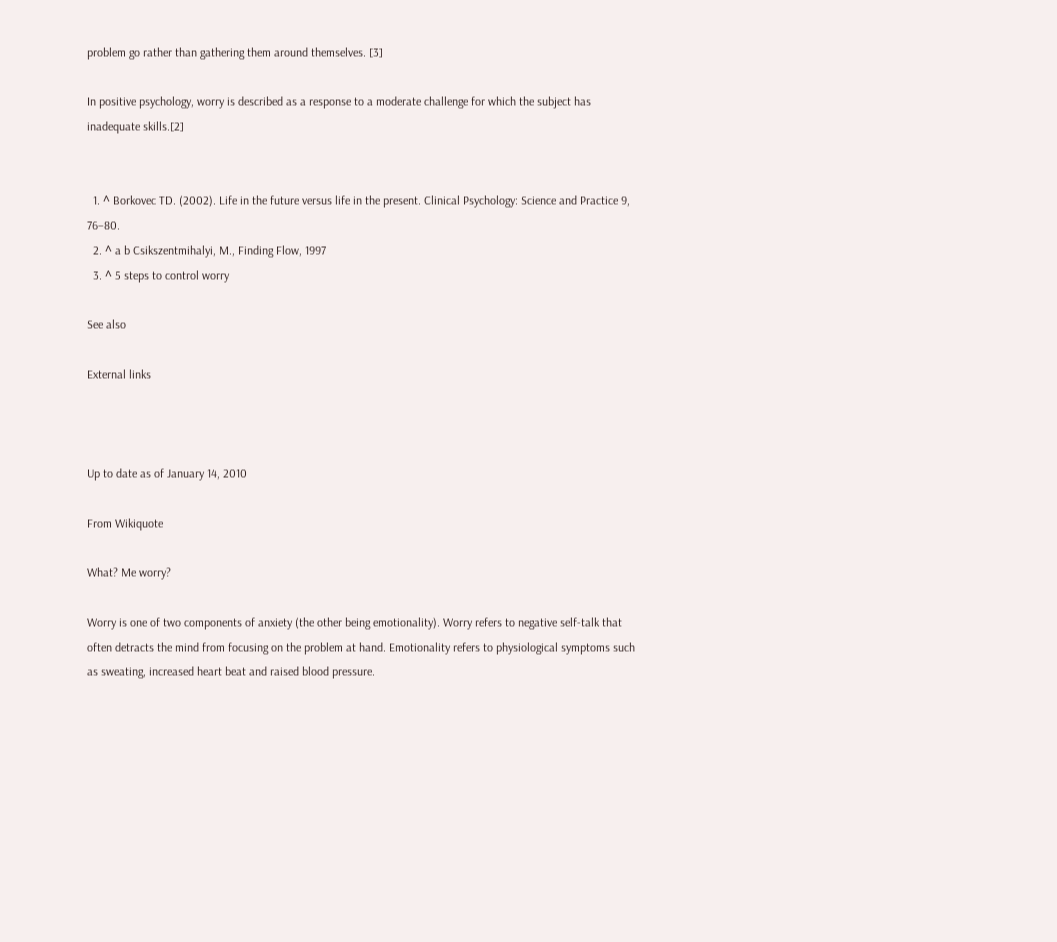problem go rather than gathering them around themselves. [3]

In positive psychology, worry is described as a response to a moderate challenge for which the subject has inadequate skills.[2]


  1. ^ Borkovec TD. (2002). Life in the future versus life in the present. Clinical Psychology: Science and Practice 9, 76–80.
  2. ^ a b Csikszentmihalyi, M., Finding Flow, 1997
  3. ^ 5 steps to control worry

See also

External links



Up to date as of January 14, 2010

From Wikiquote

What? Me worry?

Worry is one of two components of anxiety (the other being emotionality). Worry refers to negative self-talk that often detracts the mind from focusing on the problem at hand. Emotionality refers to physiological symptoms such as sweating, increased heart beat and raised blood pressure.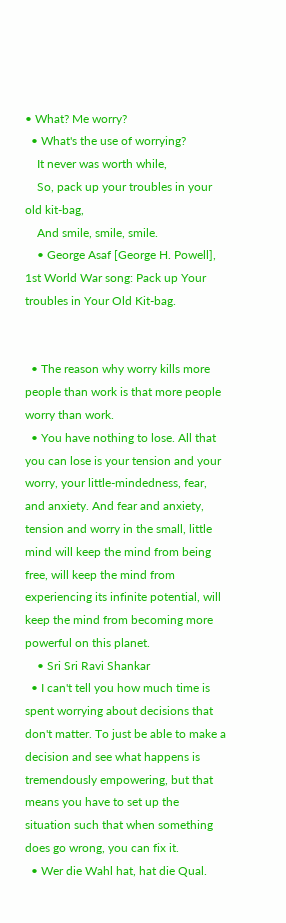• What? Me worry?
  • What's the use of worrying?
    It never was worth while,
    So, pack up your troubles in your old kit-bag,
    And smile, smile, smile.
    • George Asaf [George H. Powell], 1st World War song: Pack up Your troubles in Your Old Kit-bag.


  • The reason why worry kills more people than work is that more people worry than work.
  • You have nothing to lose. All that you can lose is your tension and your worry, your little-mindedness, fear, and anxiety. And fear and anxiety, tension and worry in the small, little mind will keep the mind from being free, will keep the mind from experiencing its infinite potential, will keep the mind from becoming more powerful on this planet.
    • Sri Sri Ravi Shankar
  • I can't tell you how much time is spent worrying about decisions that don't matter. To just be able to make a decision and see what happens is tremendously empowering, but that means you have to set up the situation such that when something does go wrong, you can fix it.
  • Wer die Wahl hat, hat die Qual.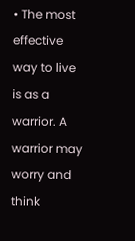• The most effective way to live is as a warrior. A warrior may worry and think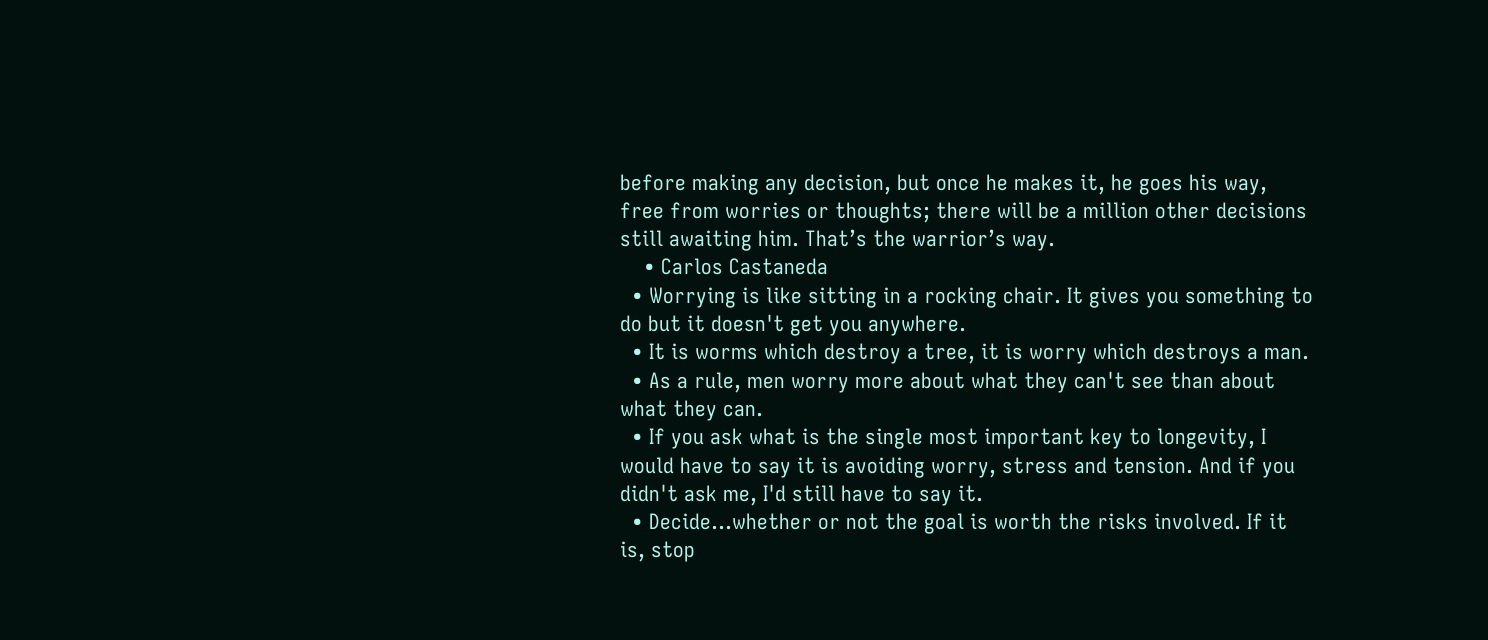before making any decision, but once he makes it, he goes his way, free from worries or thoughts; there will be a million other decisions still awaiting him. That’s the warrior’s way.
    • Carlos Castaneda
  • Worrying is like sitting in a rocking chair. It gives you something to do but it doesn't get you anywhere.
  • It is worms which destroy a tree, it is worry which destroys a man.
  • As a rule, men worry more about what they can't see than about what they can.
  • If you ask what is the single most important key to longevity, I would have to say it is avoiding worry, stress and tension. And if you didn't ask me, I'd still have to say it.
  • Decide...whether or not the goal is worth the risks involved. If it is, stop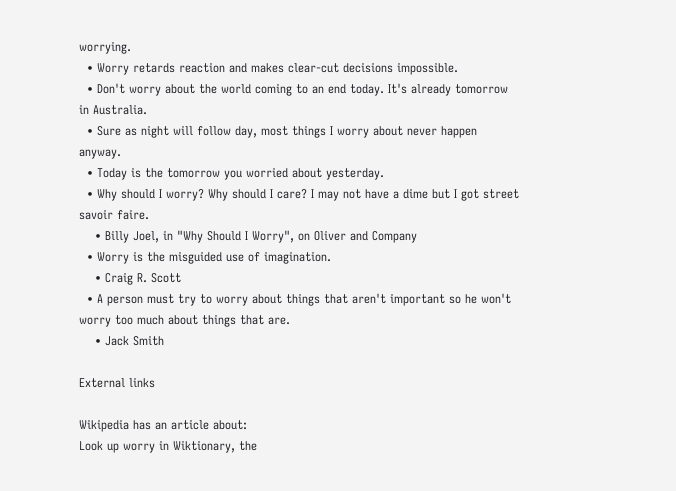worrying.
  • Worry retards reaction and makes clear-cut decisions impossible.
  • Don't worry about the world coming to an end today. It's already tomorrow in Australia.
  • Sure as night will follow day, most things I worry about never happen anyway.
  • Today is the tomorrow you worried about yesterday.
  • Why should I worry? Why should I care? I may not have a dime but I got street savoir faire.
    • Billy Joel, in "Why Should I Worry", on Oliver and Company
  • Worry is the misguided use of imagination.
    • Craig R. Scott
  • A person must try to worry about things that aren't important so he won't worry too much about things that are.
    • Jack Smith

External links

Wikipedia has an article about:
Look up worry in Wiktionary, the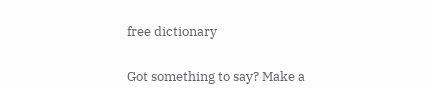free dictionary


Got something to say? Make a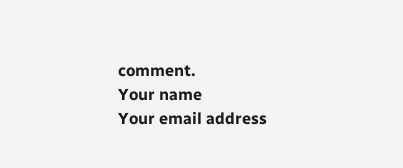comment.
Your name
Your email address